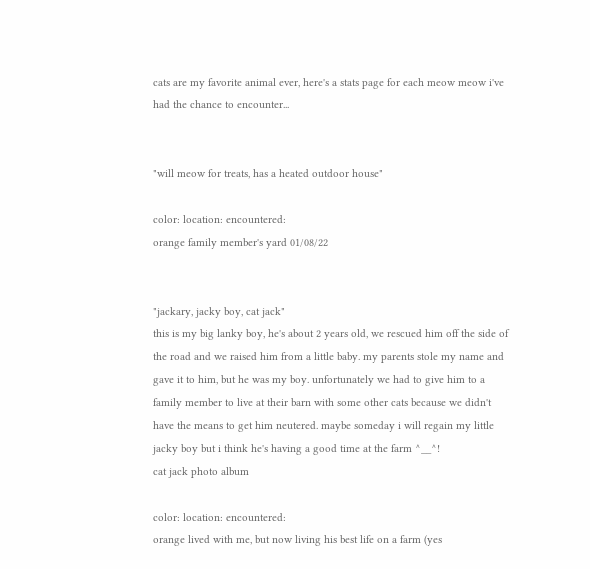cats are my favorite animal ever, here's a stats page for each meow meow i've had the chance to encounter...


"will meow for treats, has a heated outdoor house"

color: location: encountered:
orange family member's yard 01/08/22


"jackary, jacky boy, cat jack"
this is my big lanky boy, he's about 2 years old, we rescued him off the side of the road and we raised him from a little baby. my parents stole my name and gave it to him, but he was my boy. unfortunately we had to give him to a family member to live at their barn with some other cats because we didn't have the means to get him neutered. maybe someday i will regain my little jacky boy but i think he's having a good time at the farm ^__^!
cat jack photo album

color: location: encountered:
orange lived with me, but now living his best life on a farm (yes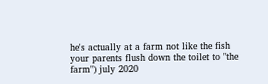he's actually at a farm not like the fish your parents flush down the toilet to "the farm") july 2020